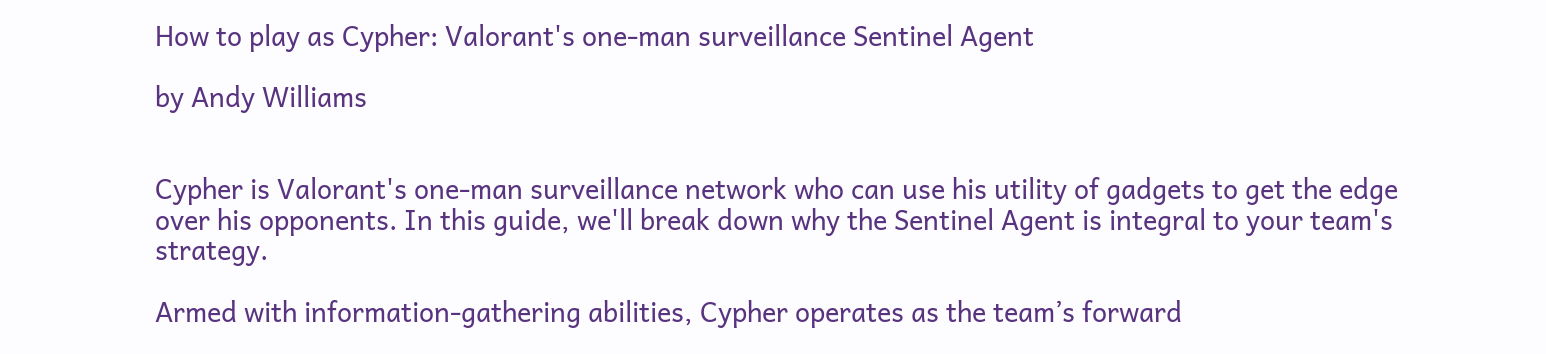How to play as Cypher: Valorant's one-man surveillance Sentinel Agent

by Andy Williams


Cypher is Valorant's one-man surveillance network who can use his utility of gadgets to get the edge over his opponents. In this guide, we'll break down why the Sentinel Agent is integral to your team's strategy.

Armed with information-gathering abilities, Cypher operates as the team’s forward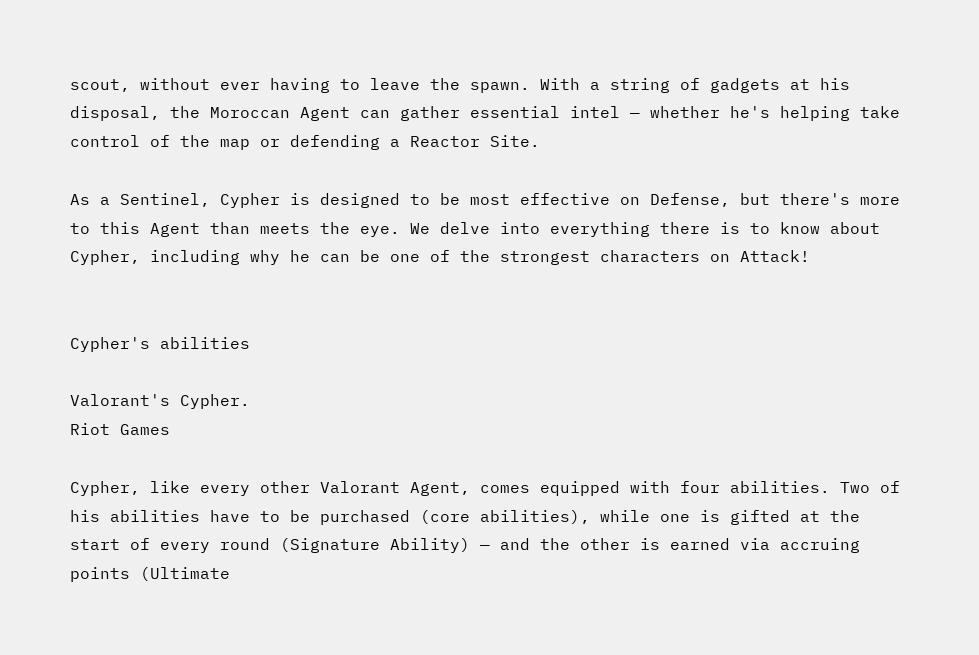scout, without ever having to leave the spawn. With a string of gadgets at his disposal, the Moroccan Agent can gather essential intel — whether he's helping take control of the map or defending a Reactor Site.

As a Sentinel, Cypher is designed to be most effective on Defense, but there's more to this Agent than meets the eye. We delve into everything there is to know about Cypher, including why he can be one of the strongest characters on Attack!


Cypher's abilities

Valorant's Cypher.
Riot Games

Cypher, like every other Valorant Agent, comes equipped with four abilities. Two of his abilities have to be purchased (core abilities), while one is gifted at the start of every round (Signature Ability) — and the other is earned via accruing points (Ultimate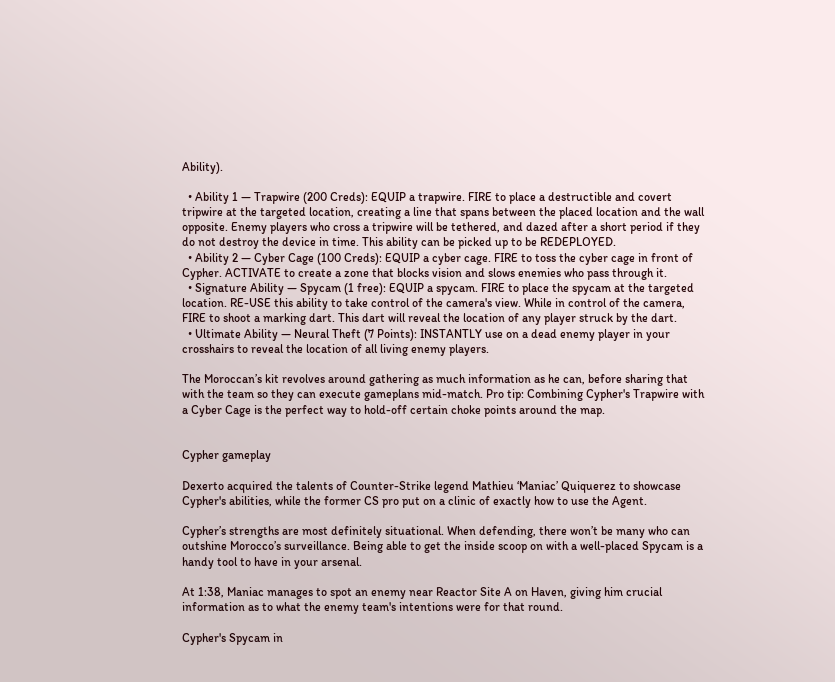Ability).

  • Ability 1 — Trapwire (200 Creds): EQUIP a trapwire. FIRE to place a destructible and covert tripwire at the targeted location, creating a line that spans between the placed location and the wall opposite. Enemy players who cross a tripwire will be tethered, and dazed after a short period if they do not destroy the device in time. This ability can be picked up to be REDEPLOYED.
  • Ability 2 — Cyber Cage (100 Creds): EQUIP a cyber cage. FIRE to toss the cyber cage in front of Cypher. ACTIVATE to create a zone that blocks vision and slows enemies who pass through it.
  • Signature Ability — Spycam (1 free): EQUIP a spycam. FIRE to place the spycam at the targeted location. RE-USE this ability to take control of the camera's view. While in control of the camera, FIRE to shoot a marking dart. This dart will reveal the location of any player struck by the dart.
  • Ultimate Ability — Neural Theft (7 Points): INSTANTLY use on a dead enemy player in your crosshairs to reveal the location of all living enemy players.

The Moroccan’s kit revolves around gathering as much information as he can, before sharing that with the team so they can execute gameplans mid-match. Pro tip: Combining Cypher's Trapwire with a Cyber Cage is the perfect way to hold-off certain choke points around the map.


Cypher gameplay

Dexerto acquired the talents of Counter-Strike legend Mathieu ‘Maniac’ Quiquerez to showcase Cypher's abilities, while the former CS pro put on a clinic of exactly how to use the Agent.

Cypher’s strengths are most definitely situational. When defending, there won’t be many who can outshine Morocco’s surveillance. Being able to get the inside scoop on with a well-placed Spycam is a handy tool to have in your arsenal.

At 1:38, Maniac manages to spot an enemy near Reactor Site A on Haven, giving him crucial information as to what the enemy team's intentions were for that round.

Cypher's Spycam in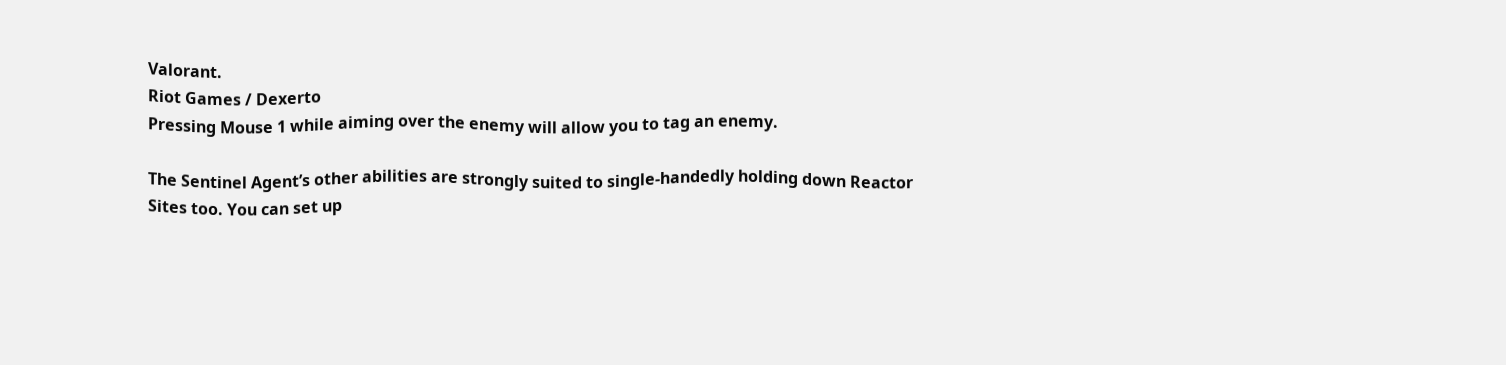Valorant.
Riot Games / Dexerto
Pressing Mouse 1 while aiming over the enemy will allow you to tag an enemy.

The Sentinel Agent’s other abilities are strongly suited to single-handedly holding down Reactor Sites too. You can set up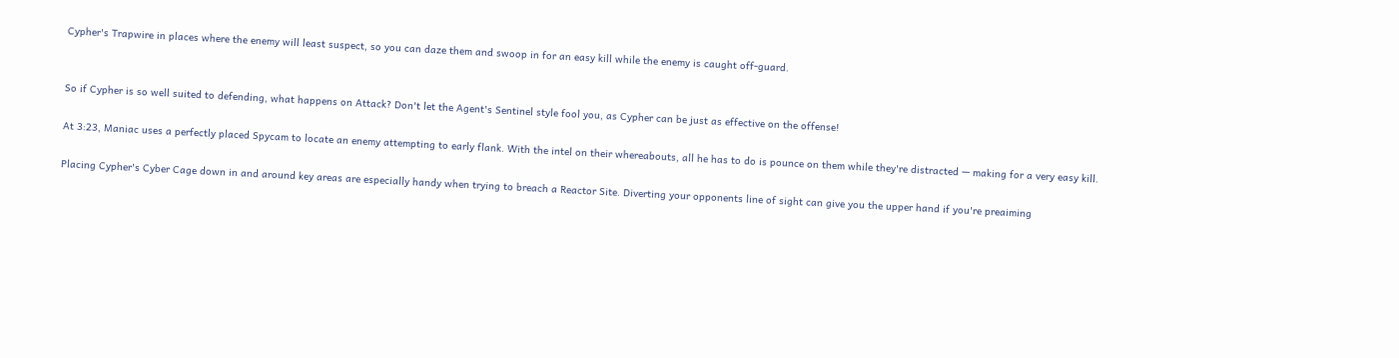Cypher's Trapwire in places where the enemy will least suspect, so you can daze them and swoop in for an easy kill while the enemy is caught off-guard.


So if Cypher is so well suited to defending, what happens on Attack? Don't let the Agent's Sentinel style fool you, as Cypher can be just as effective on the offense!

At 3:23, Maniac uses a perfectly placed Spycam to locate an enemy attempting to early flank. With the intel on their whereabouts, all he has to do is pounce on them while they're distracted — making for a very easy kill.

Placing Cypher's Cyber Cage down in and around key areas are especially handy when trying to breach a Reactor Site. Diverting your opponents line of sight can give you the upper hand if you're preaiming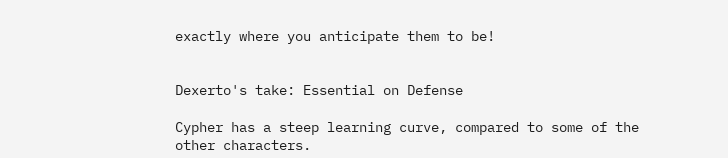exactly where you anticipate them to be!


Dexerto's take: Essential on Defense

Cypher has a steep learning curve, compared to some of the other characters.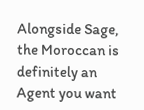Alongside Sage, the Moroccan is definitely an Agent you want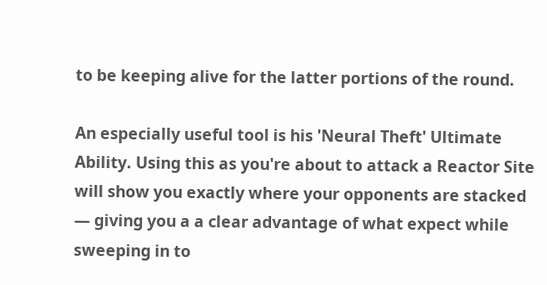to be keeping alive for the latter portions of the round.

An especially useful tool is his 'Neural Theft' Ultimate Ability. Using this as you're about to attack a Reactor Site will show you exactly where your opponents are stacked — giving you a a clear advantage of what expect while sweeping in to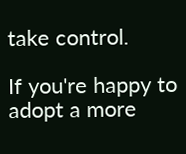take control.

If you're happy to adopt a more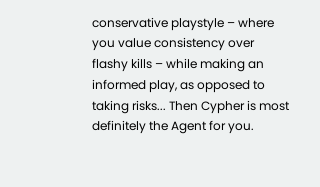conservative playstyle – where you value consistency over flashy kills – while making an informed play, as opposed to taking risks... Then Cypher is most definitely the Agent for you.